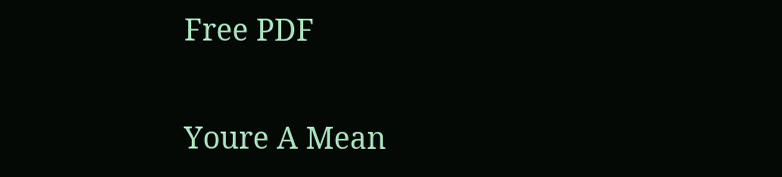Free PDF

Youre A Mean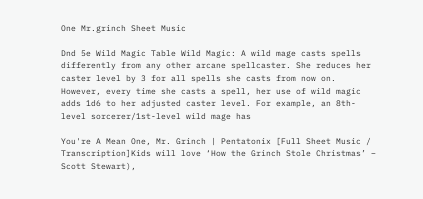One Mr.grinch Sheet Music

Dnd 5e Wild Magic Table Wild Magic: A wild mage casts spells differently from any other arcane spellcaster. She reduces her caster level by 3 for all spells she casts from now on. However, every time she casts a spell, her use of wild magic adds 1d6 to her adjusted caster level. For example, an 8th-level sorcerer/1st-level wild mage has

You're A Mean One, Mr. Grinch | Pentatonix [Full Sheet Music / Transcription]Kids will love ‘How the Grinch Stole Christmas’ – Scott Stewart),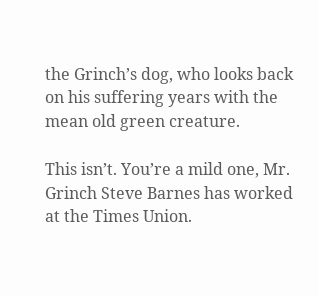the Grinch’s dog, who looks back on his suffering years with the mean old green creature.

This isn’t. You’re a mild one, Mr. Grinch Steve Barnes has worked at the Times Union.